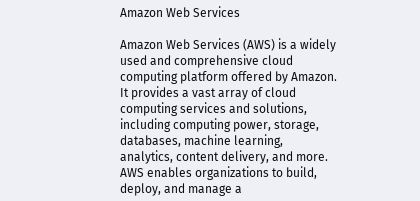Amazon Web Services

Amazon Web Services (AWS) is a widely used and comprehensive cloud computing platform offered by Amazon. It provides a vast array of cloud computing services and solutions, including computing power, storage, databases, machine learning, analytics, content delivery, and more. AWS enables organizations to build, deploy, and manage a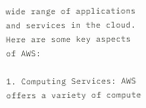wide range of applications and services in the cloud. Here are some key aspects of AWS:

1. Computing Services: AWS offers a variety of compute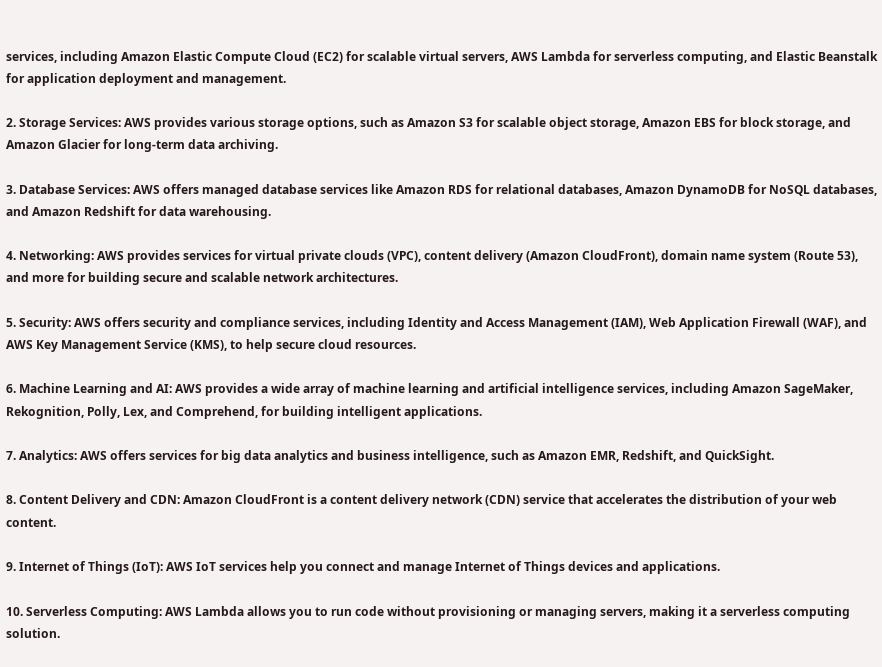services, including Amazon Elastic Compute Cloud (EC2) for scalable virtual servers, AWS Lambda for serverless computing, and Elastic Beanstalk for application deployment and management.

2. Storage Services: AWS provides various storage options, such as Amazon S3 for scalable object storage, Amazon EBS for block storage, and Amazon Glacier for long-term data archiving.

3. Database Services: AWS offers managed database services like Amazon RDS for relational databases, Amazon DynamoDB for NoSQL databases, and Amazon Redshift for data warehousing.

4. Networking: AWS provides services for virtual private clouds (VPC), content delivery (Amazon CloudFront), domain name system (Route 53), and more for building secure and scalable network architectures.

5. Security: AWS offers security and compliance services, including Identity and Access Management (IAM), Web Application Firewall (WAF), and AWS Key Management Service (KMS), to help secure cloud resources.

6. Machine Learning and AI: AWS provides a wide array of machine learning and artificial intelligence services, including Amazon SageMaker, Rekognition, Polly, Lex, and Comprehend, for building intelligent applications.

7. Analytics: AWS offers services for big data analytics and business intelligence, such as Amazon EMR, Redshift, and QuickSight.

8. Content Delivery and CDN: Amazon CloudFront is a content delivery network (CDN) service that accelerates the distribution of your web content.

9. Internet of Things (IoT): AWS IoT services help you connect and manage Internet of Things devices and applications.

10. Serverless Computing: AWS Lambda allows you to run code without provisioning or managing servers, making it a serverless computing solution.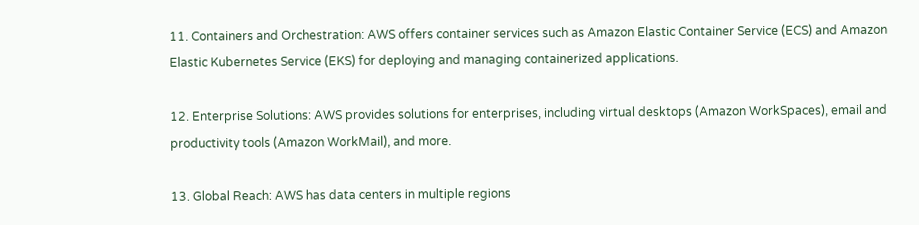11. Containers and Orchestration: AWS offers container services such as Amazon Elastic Container Service (ECS) and Amazon Elastic Kubernetes Service (EKS) for deploying and managing containerized applications.

12. Enterprise Solutions: AWS provides solutions for enterprises, including virtual desktops (Amazon WorkSpaces), email and productivity tools (Amazon WorkMail), and more.

13. Global Reach: AWS has data centers in multiple regions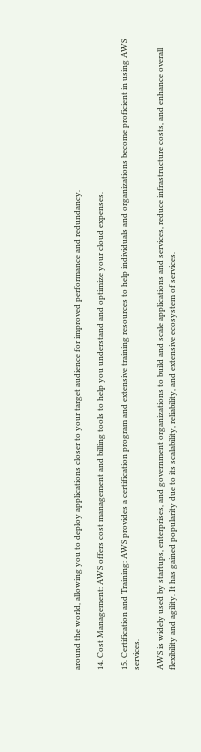around the world, allowing you to deploy applications closer to your target audience for improved performance and redundancy.

14. Cost Management: AWS offers cost management and billing tools to help you understand and optimize your cloud expenses.

15. Certification and Training: AWS provides a certification program and extensive training resources to help individuals and organizations become proficient in using AWS services.

AWS is widely used by startups, enterprises, and government organizations to build and scale applications and services, reduce infrastructure costs, and enhance overall flexibility and agility. It has gained popularity due to its scalability, reliability, and extensive ecosystem of services.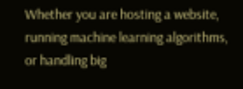Whether you are hosting a website, running machine learning algorithms, or handling big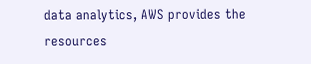data analytics, AWS provides the resources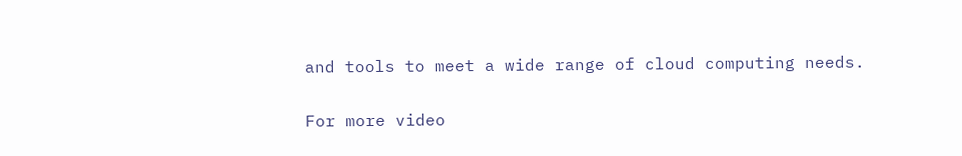and tools to meet a wide range of cloud computing needs.

For more video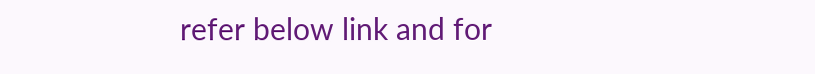refer below link and for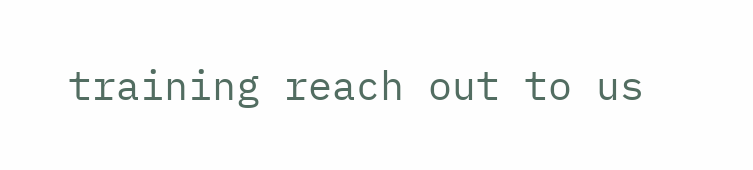training reach out to us